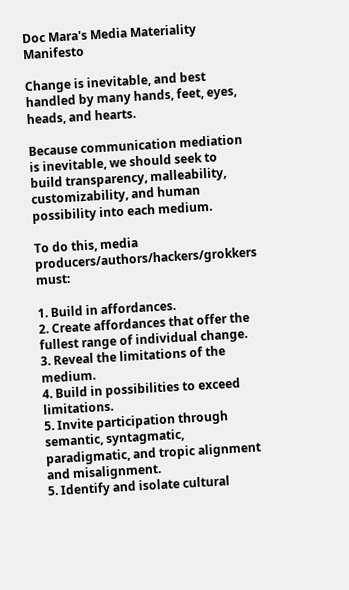Doc Mara's Media Materiality Manifesto

Change is inevitable, and best handled by many hands, feet, eyes, heads, and hearts.

Because communication mediation is inevitable, we should seek to build transparency, malleability, customizability, and human possibility into each medium.

To do this, media producers/authors/hackers/grokkers must:

1. Build in affordances.
2. Create affordances that offer the fullest range of individual change.
3. Reveal the limitations of the medium.
4. Build in possibilities to exceed limitations.
5. Invite participation through semantic, syntagmatic, paradigmatic, and tropic alignment and misalignment.
5. Identify and isolate cultural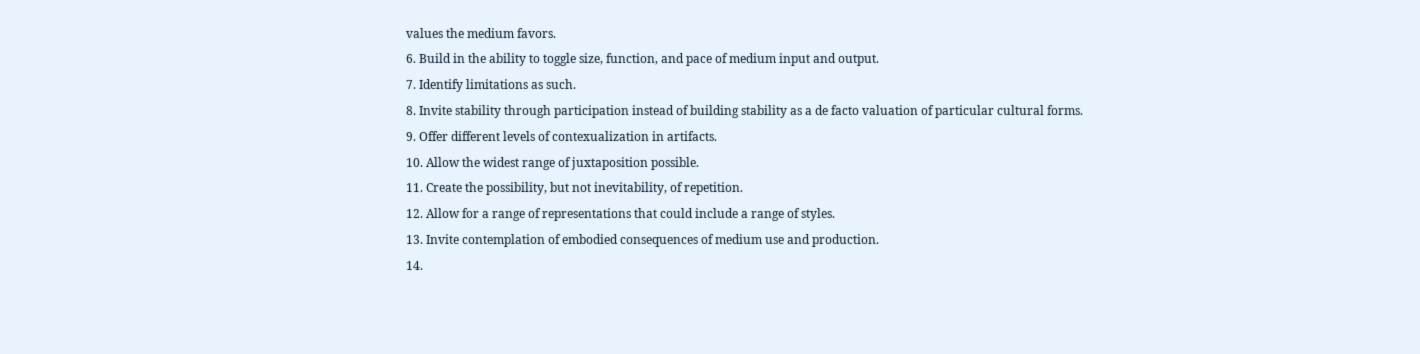values the medium favors.
6. Build in the ability to toggle size, function, and pace of medium input and output.
7. Identify limitations as such.
8. Invite stability through participation instead of building stability as a de facto valuation of particular cultural forms.
9. Offer different levels of contexualization in artifacts.
10. Allow the widest range of juxtaposition possible.
11. Create the possibility, but not inevitability, of repetition.
12. Allow for a range of representations that could include a range of styles.
13. Invite contemplation of embodied consequences of medium use and production.
14.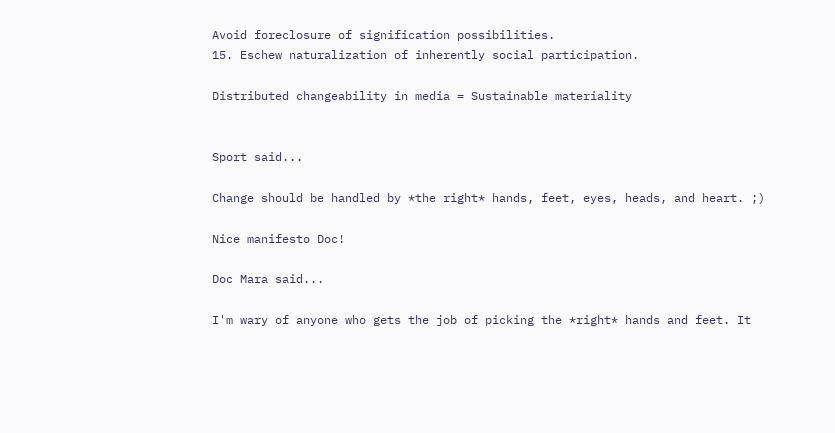Avoid foreclosure of signification possibilities.
15. Eschew naturalization of inherently social participation.

Distributed changeability in media = Sustainable materiality


Sport said...

Change should be handled by *the right* hands, feet, eyes, heads, and heart. ;)

Nice manifesto Doc!

Doc Mara said...

I'm wary of anyone who gets the job of picking the *right* hands and feet. It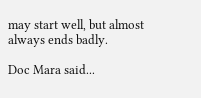may start well, but almost always ends badly.

Doc Mara said...